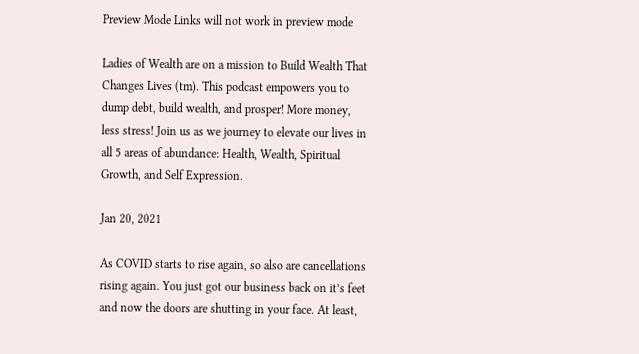Preview Mode Links will not work in preview mode

Ladies of Wealth are on a mission to Build Wealth That Changes Lives (tm). This podcast empowers you to dump debt, build wealth, and prosper! More money, less stress! Join us as we journey to elevate our lives in all 5 areas of abundance: Health, Wealth, Spiritual Growth, and Self Expression.

Jan 20, 2021

As COVID starts to rise again, so also are cancellations rising again. You just got our business back on it’s feet and now the doors are shutting in your face. At least,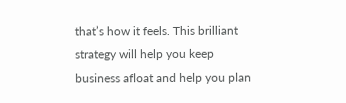that’s how it feels. This brilliant strategy will help you keep business afloat and help you plan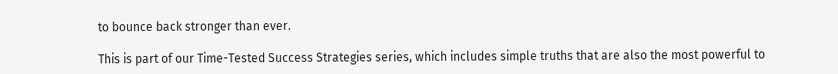to bounce back stronger than ever.

This is part of our Time-Tested Success Strategies series, which includes simple truths that are also the most powerful to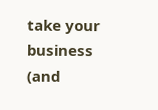take your business (and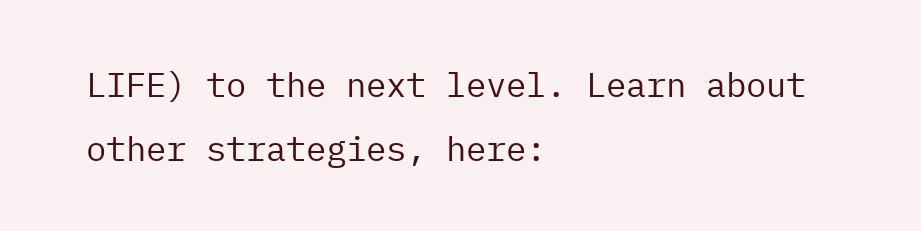LIFE) to the next level. Learn about other strategies, here: